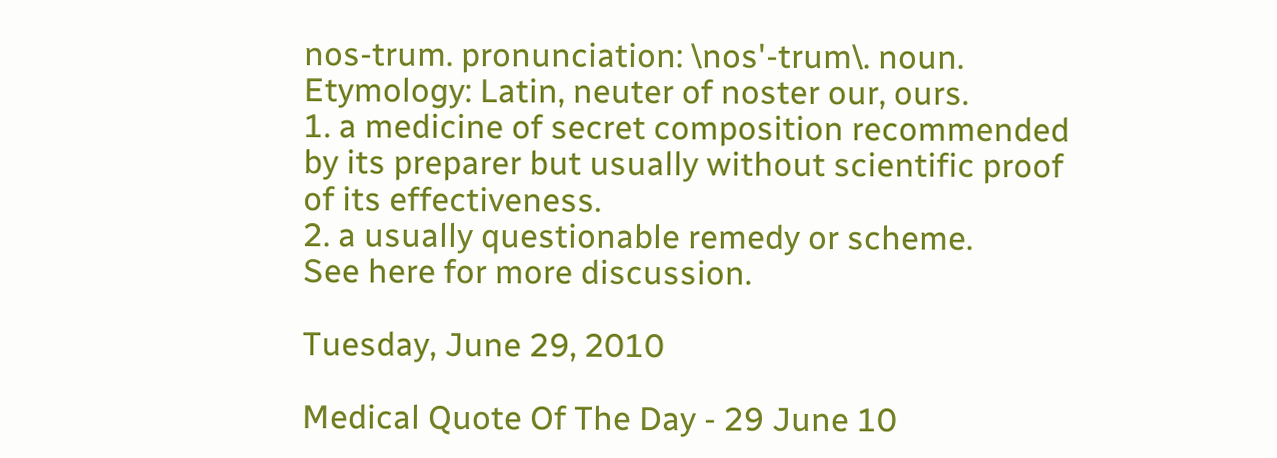nos-trum. pronunciation: \nos'-trum\. noun. Etymology: Latin, neuter of noster our, ours.
1. a medicine of secret composition recommended by its preparer but usually without scientific proof of its effectiveness.
2. a usually questionable remedy or scheme.
See here for more discussion.

Tuesday, June 29, 2010

Medical Quote Of The Day - 29 June 10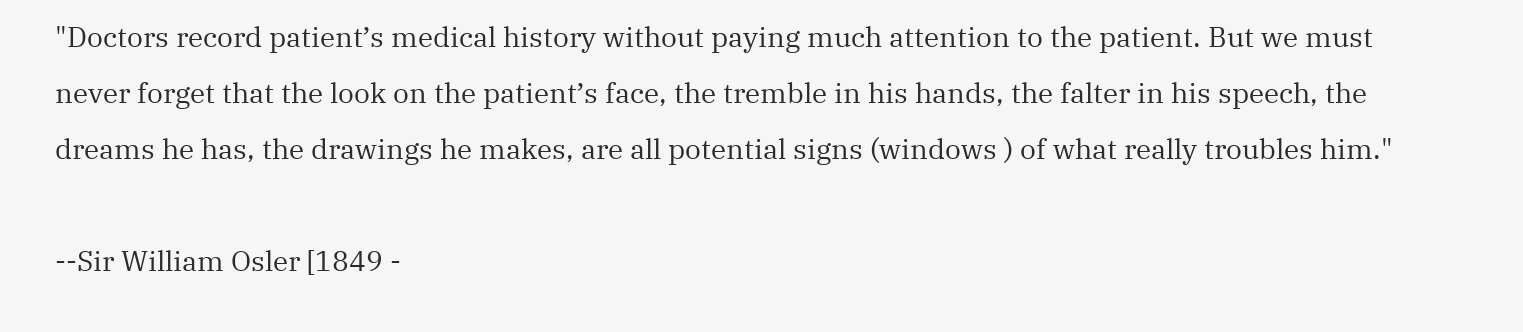"Doctors record patient’s medical history without paying much attention to the patient. But we must never forget that the look on the patient’s face, the tremble in his hands, the falter in his speech, the dreams he has, the drawings he makes, are all potential signs (windows ) of what really troubles him."

--Sir William Osler [1849 -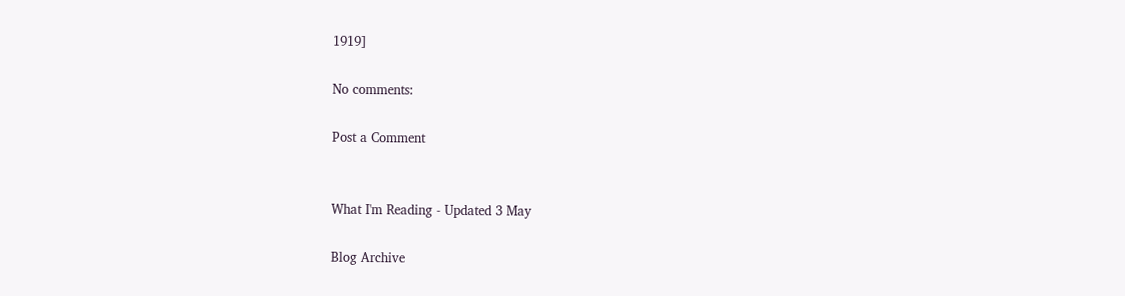1919]

No comments:

Post a Comment


What I'm Reading - Updated 3 May

Blog Archive